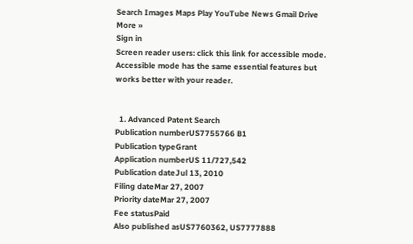Search Images Maps Play YouTube News Gmail Drive More »
Sign in
Screen reader users: click this link for accessible mode. Accessible mode has the same essential features but works better with your reader.


  1. Advanced Patent Search
Publication numberUS7755766 B1
Publication typeGrant
Application numberUS 11/727,542
Publication dateJul 13, 2010
Filing dateMar 27, 2007
Priority dateMar 27, 2007
Fee statusPaid
Also published asUS7760362, US7777888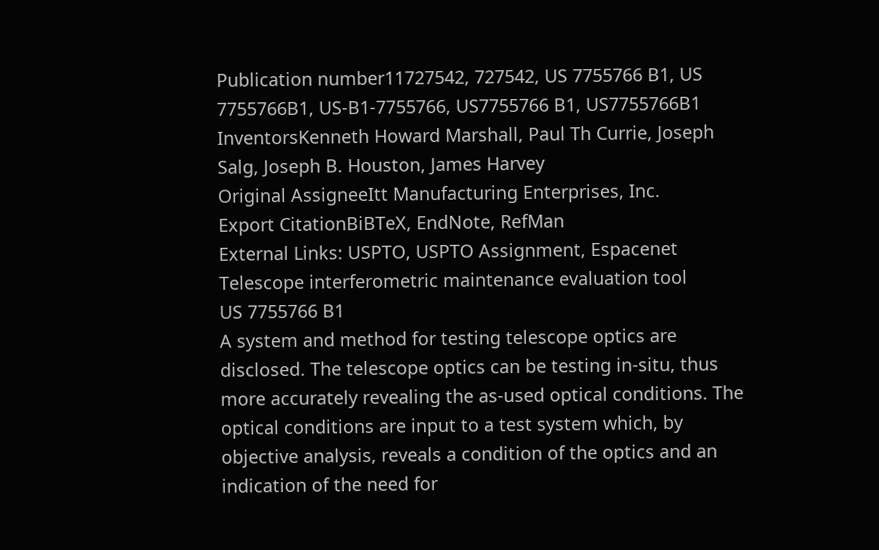Publication number11727542, 727542, US 7755766 B1, US 7755766B1, US-B1-7755766, US7755766 B1, US7755766B1
InventorsKenneth Howard Marshall, Paul Th Currie, Joseph Salg, Joseph B. Houston, James Harvey
Original AssigneeItt Manufacturing Enterprises, Inc.
Export CitationBiBTeX, EndNote, RefMan
External Links: USPTO, USPTO Assignment, Espacenet
Telescope interferometric maintenance evaluation tool
US 7755766 B1
A system and method for testing telescope optics are disclosed. The telescope optics can be testing in-situ, thus more accurately revealing the as-used optical conditions. The optical conditions are input to a test system which, by objective analysis, reveals a condition of the optics and an indication of the need for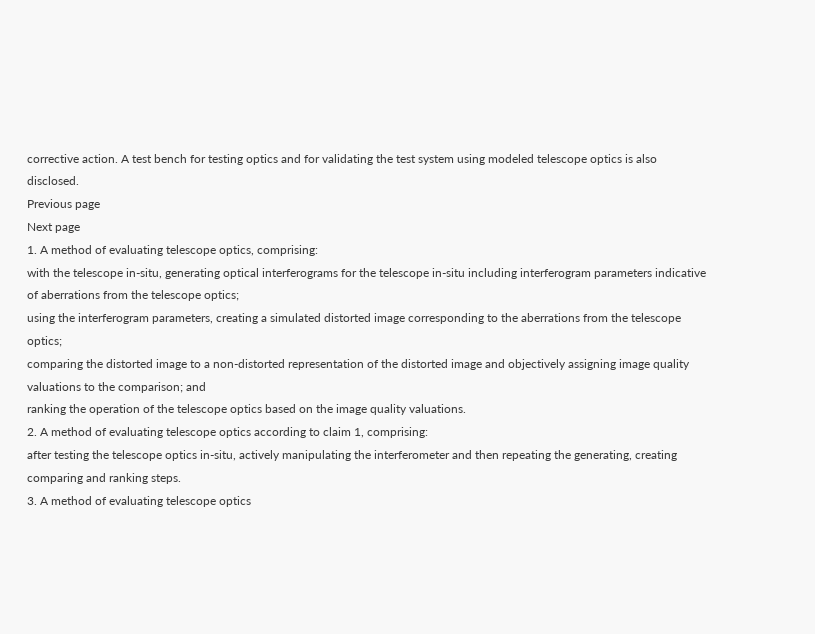corrective action. A test bench for testing optics and for validating the test system using modeled telescope optics is also disclosed.
Previous page
Next page
1. A method of evaluating telescope optics, comprising:
with the telescope in-situ, generating optical interferograms for the telescope in-situ including interferogram parameters indicative of aberrations from the telescope optics;
using the interferogram parameters, creating a simulated distorted image corresponding to the aberrations from the telescope optics;
comparing the distorted image to a non-distorted representation of the distorted image and objectively assigning image quality valuations to the comparison; and
ranking the operation of the telescope optics based on the image quality valuations.
2. A method of evaluating telescope optics according to claim 1, comprising:
after testing the telescope optics in-situ, actively manipulating the interferometer and then repeating the generating, creating comparing and ranking steps.
3. A method of evaluating telescope optics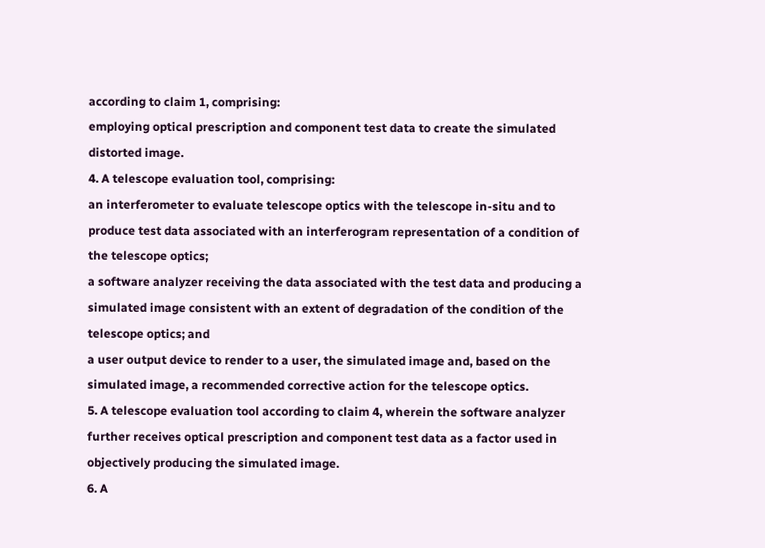according to claim 1, comprising:
employing optical prescription and component test data to create the simulated distorted image.
4. A telescope evaluation tool, comprising:
an interferometer to evaluate telescope optics with the telescope in-situ and to produce test data associated with an interferogram representation of a condition of the telescope optics;
a software analyzer receiving the data associated with the test data and producing a simulated image consistent with an extent of degradation of the condition of the telescope optics; and
a user output device to render to a user, the simulated image and, based on the simulated image, a recommended corrective action for the telescope optics.
5. A telescope evaluation tool according to claim 4, wherein the software analyzer further receives optical prescription and component test data as a factor used in objectively producing the simulated image.
6. A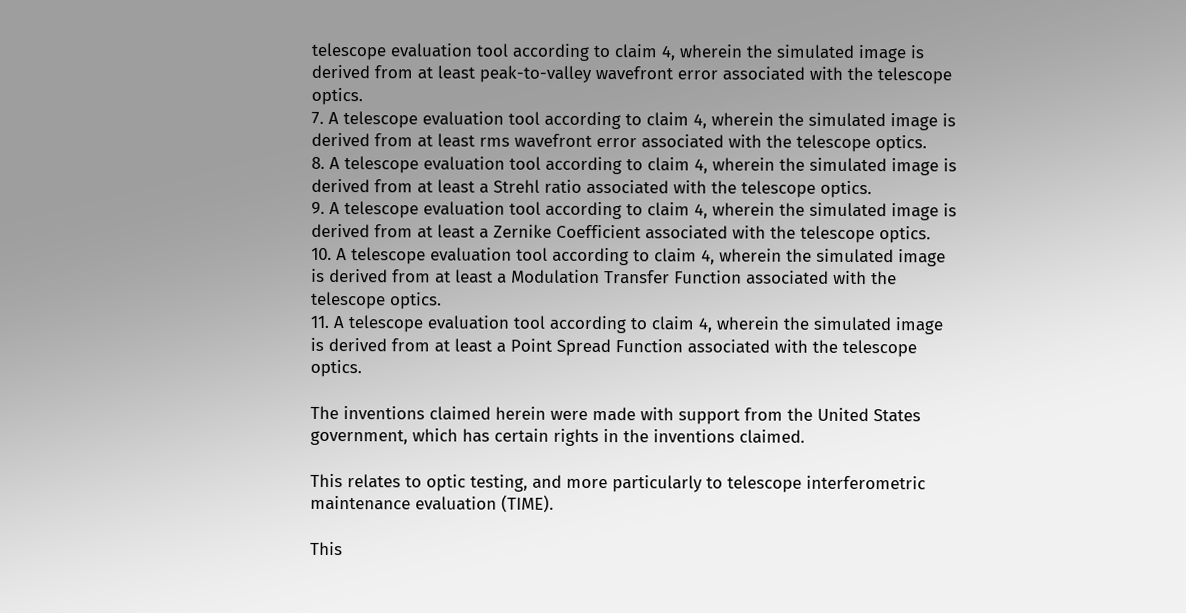telescope evaluation tool according to claim 4, wherein the simulated image is derived from at least peak-to-valley wavefront error associated with the telescope optics.
7. A telescope evaluation tool according to claim 4, wherein the simulated image is derived from at least rms wavefront error associated with the telescope optics.
8. A telescope evaluation tool according to claim 4, wherein the simulated image is derived from at least a Strehl ratio associated with the telescope optics.
9. A telescope evaluation tool according to claim 4, wherein the simulated image is derived from at least a Zernike Coefficient associated with the telescope optics.
10. A telescope evaluation tool according to claim 4, wherein the simulated image is derived from at least a Modulation Transfer Function associated with the telescope optics.
11. A telescope evaluation tool according to claim 4, wherein the simulated image is derived from at least a Point Spread Function associated with the telescope optics.

The inventions claimed herein were made with support from the United States government, which has certain rights in the inventions claimed.

This relates to optic testing, and more particularly to telescope interferometric maintenance evaluation (TIME).

This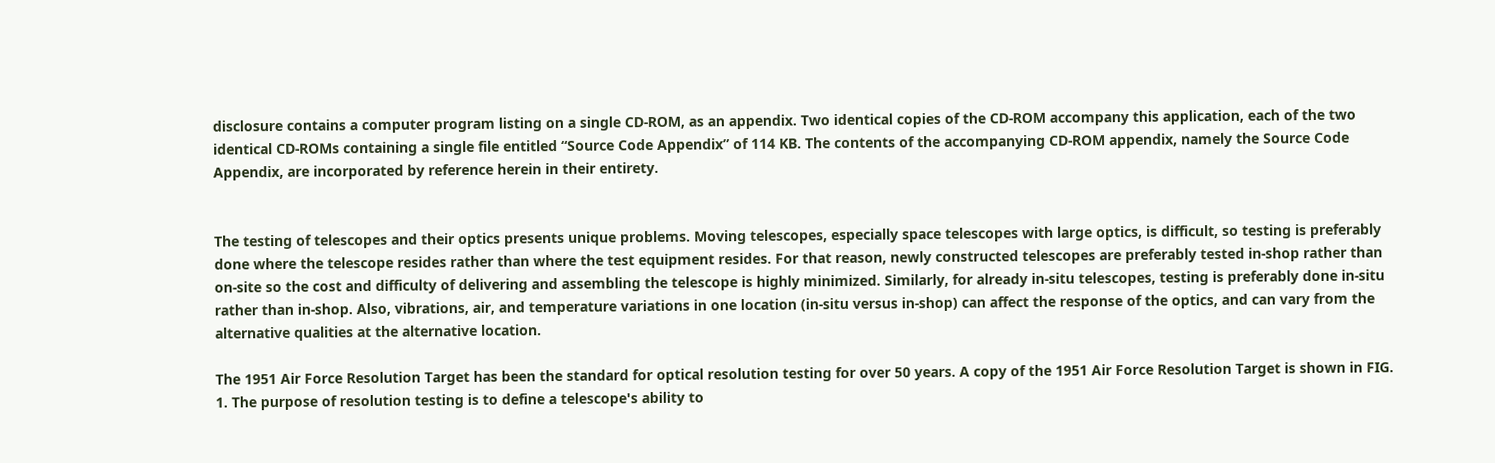disclosure contains a computer program listing on a single CD-ROM, as an appendix. Two identical copies of the CD-ROM accompany this application, each of the two identical CD-ROMs containing a single file entitled “Source Code Appendix” of 114 KB. The contents of the accompanying CD-ROM appendix, namely the Source Code Appendix, are incorporated by reference herein in their entirety.


The testing of telescopes and their optics presents unique problems. Moving telescopes, especially space telescopes with large optics, is difficult, so testing is preferably done where the telescope resides rather than where the test equipment resides. For that reason, newly constructed telescopes are preferably tested in-shop rather than on-site so the cost and difficulty of delivering and assembling the telescope is highly minimized. Similarly, for already in-situ telescopes, testing is preferably done in-situ rather than in-shop. Also, vibrations, air, and temperature variations in one location (in-situ versus in-shop) can affect the response of the optics, and can vary from the alternative qualities at the alternative location.

The 1951 Air Force Resolution Target has been the standard for optical resolution testing for over 50 years. A copy of the 1951 Air Force Resolution Target is shown in FIG. 1. The purpose of resolution testing is to define a telescope's ability to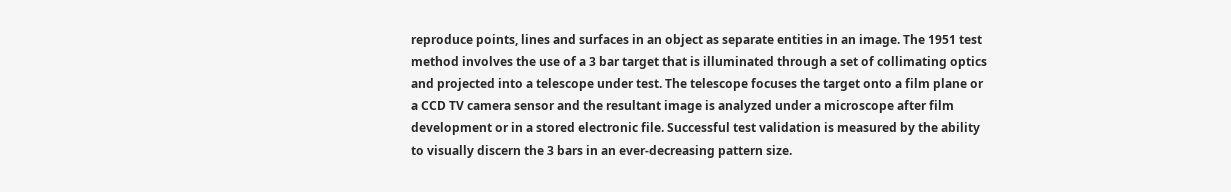reproduce points, lines and surfaces in an object as separate entities in an image. The 1951 test method involves the use of a 3 bar target that is illuminated through a set of collimating optics and projected into a telescope under test. The telescope focuses the target onto a film plane or a CCD TV camera sensor and the resultant image is analyzed under a microscope after film development or in a stored electronic file. Successful test validation is measured by the ability to visually discern the 3 bars in an ever-decreasing pattern size.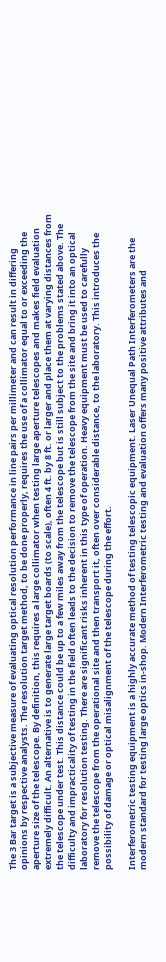The 3 Bar target is a subjective measure of evaluating optical resolution performance in line pairs per millimeter and can result in differing opinions by respective analysts. The resolution target method, to be done properly, requires the use of a collimator equal to or exceeding the aperture size of the telescope. By definition, this requires a large collimator when testing large aperture telescopes and makes field evaluation extremely difficult. An alternative is to generate large target boards (to scale), often 4 ft. by 8 ft. or larger and place them at varying distances from the telescope under test. This distance could be up to a few miles away from the telescope but is still subject to the problems stated above. The difficulty and impracticality of testing in the field often leads to the decision to remove the telescope from the site and bring it into an optical laboratory for resolution testing. There are significant risks inherent in this type of operation. Heavy equipment must be used to carefully remove the telescope from the operational site and then transport it, often over considerable distance, to the laboratory. This introduces the possibility of damage or optical misalignment of the telescope during the effort.

Interferometric testing equipment is a highly accurate method of testing telescopic equipment. Laser Unequal Path Interferometers are the modern standard for testing large optics in-shop. Modern Interferometric testing and evaluation offers many positive attributes and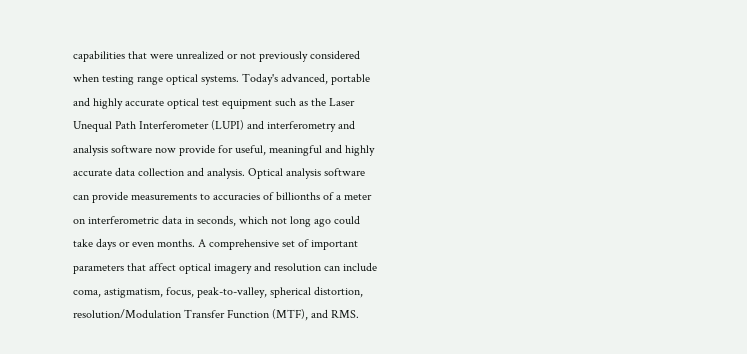capabilities that were unrealized or not previously considered when testing range optical systems. Today's advanced, portable and highly accurate optical test equipment such as the Laser Unequal Path Interferometer (LUPI) and interferometry and analysis software now provide for useful, meaningful and highly accurate data collection and analysis. Optical analysis software can provide measurements to accuracies of billionths of a meter on interferometric data in seconds, which not long ago could take days or even months. A comprehensive set of important parameters that affect optical imagery and resolution can include coma, astigmatism, focus, peak-to-valley, spherical distortion, resolution/Modulation Transfer Function (MTF), and RMS.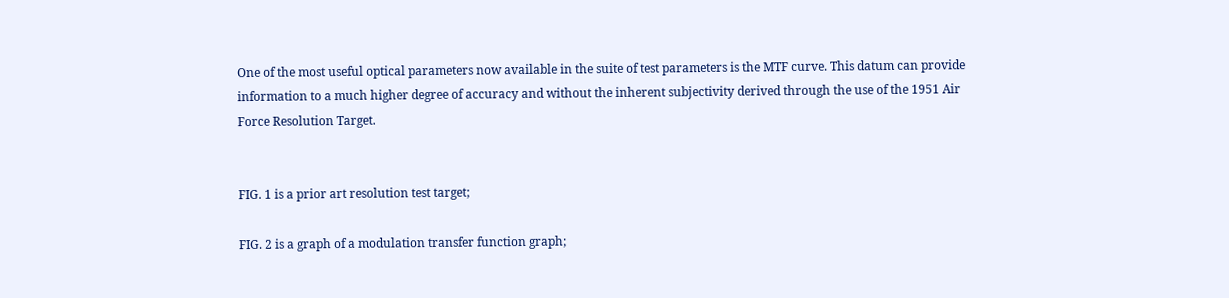One of the most useful optical parameters now available in the suite of test parameters is the MTF curve. This datum can provide information to a much higher degree of accuracy and without the inherent subjectivity derived through the use of the 1951 Air Force Resolution Target.


FIG. 1 is a prior art resolution test target;

FIG. 2 is a graph of a modulation transfer function graph;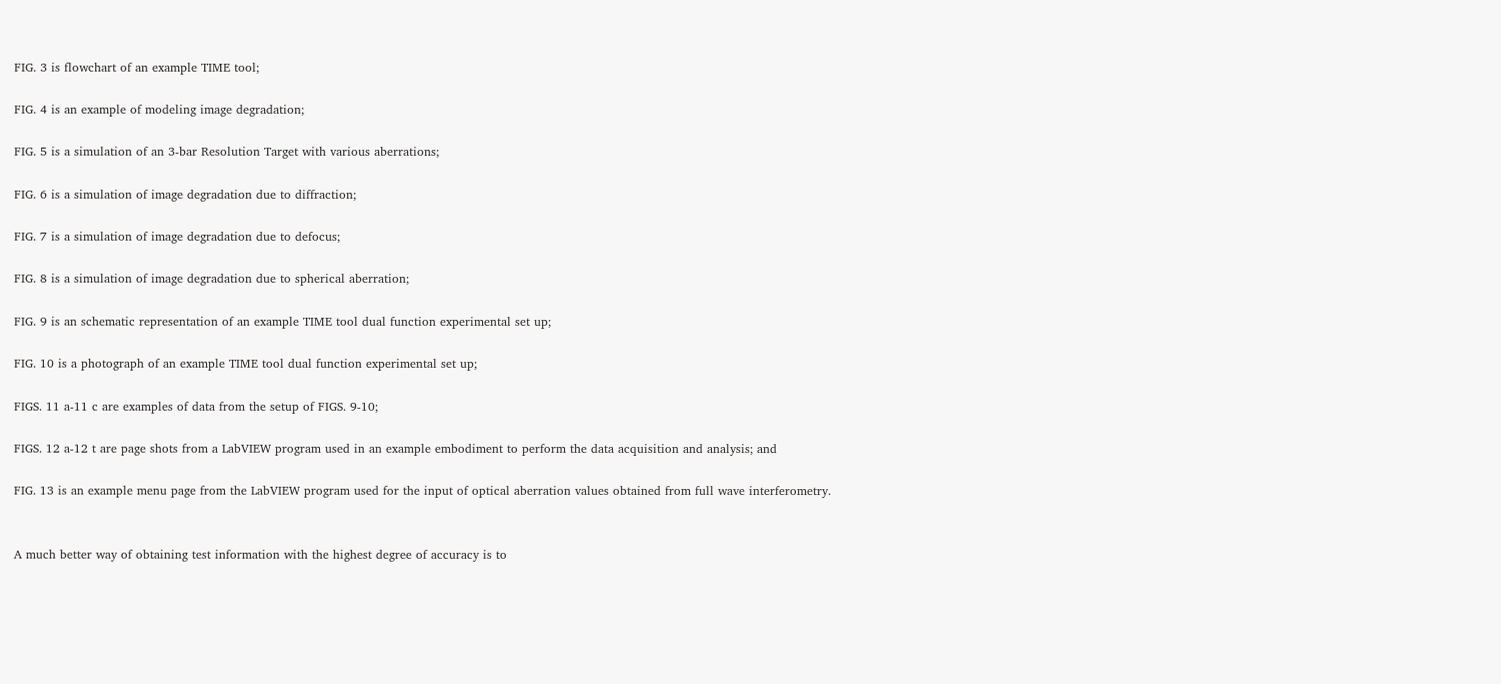FIG. 3 is flowchart of an example TIME tool;

FIG. 4 is an example of modeling image degradation;

FIG. 5 is a simulation of an 3-bar Resolution Target with various aberrations;

FIG. 6 is a simulation of image degradation due to diffraction;

FIG. 7 is a simulation of image degradation due to defocus;

FIG. 8 is a simulation of image degradation due to spherical aberration;

FIG. 9 is an schematic representation of an example TIME tool dual function experimental set up;

FIG. 10 is a photograph of an example TIME tool dual function experimental set up;

FIGS. 11 a-11 c are examples of data from the setup of FIGS. 9-10;

FIGS. 12 a-12 t are page shots from a LabVIEW program used in an example embodiment to perform the data acquisition and analysis; and

FIG. 13 is an example menu page from the LabVIEW program used for the input of optical aberration values obtained from full wave interferometry.


A much better way of obtaining test information with the highest degree of accuracy is to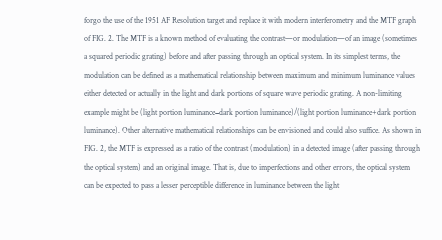forgo the use of the 1951 AF Resolution target and replace it with modern interferometry and the MTF graph of FIG. 2. The MTF is a known method of evaluating the contrast—or modulation—of an image (sometimes a squared periodic grating) before and after passing through an optical system. In its simplest terms, the modulation can be defined as a mathematical relationship between maximum and minimum luminance values either detected or actually in the light and dark portions of square wave periodic grating. A non-limiting example might be (light portion luminance−dark portion luminance)/(light portion luminance+dark portion luminance). Other alternative mathematical relationships can be envisioned and could also suffice. As shown in FIG. 2, the MTF is expressed as a ratio of the contrast (modulation) in a detected image (after passing through the optical system) and an original image. That is, due to imperfections and other errors, the optical system can be expected to pass a lesser perceptible difference in luminance between the light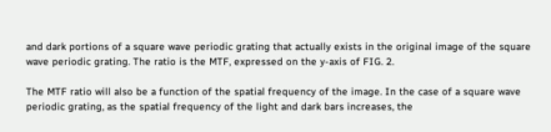and dark portions of a square wave periodic grating that actually exists in the original image of the square wave periodic grating. The ratio is the MTF, expressed on the y-axis of FIG. 2.

The MTF ratio will also be a function of the spatial frequency of the image. In the case of a square wave periodic grating, as the spatial frequency of the light and dark bars increases, the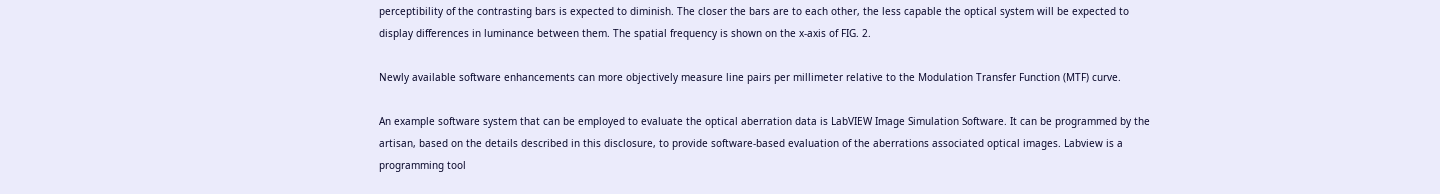perceptibility of the contrasting bars is expected to diminish. The closer the bars are to each other, the less capable the optical system will be expected to display differences in luminance between them. The spatial frequency is shown on the x-axis of FIG. 2.

Newly available software enhancements can more objectively measure line pairs per millimeter relative to the Modulation Transfer Function (MTF) curve.

An example software system that can be employed to evaluate the optical aberration data is LabVIEW Image Simulation Software. It can be programmed by the artisan, based on the details described in this disclosure, to provide software-based evaluation of the aberrations associated optical images. Labview is a programming tool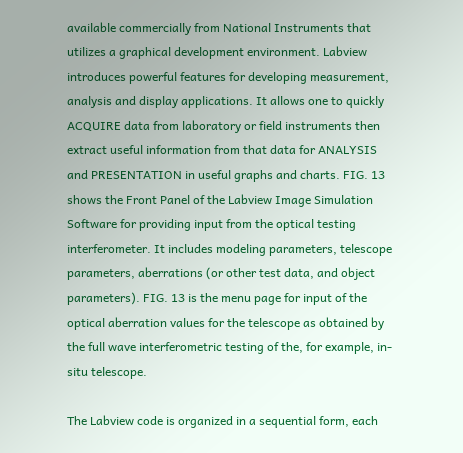available commercially from National Instruments that utilizes a graphical development environment. Labview introduces powerful features for developing measurement, analysis and display applications. It allows one to quickly ACQUIRE data from laboratory or field instruments then extract useful information from that data for ANALYSIS and PRESENTATION in useful graphs and charts. FIG. 13 shows the Front Panel of the Labview Image Simulation Software for providing input from the optical testing interferometer. It includes modeling parameters, telescope parameters, aberrations (or other test data, and object parameters). FIG. 13 is the menu page for input of the optical aberration values for the telescope as obtained by the full wave interferometric testing of the, for example, in-situ telescope.

The Labview code is organized in a sequential form, each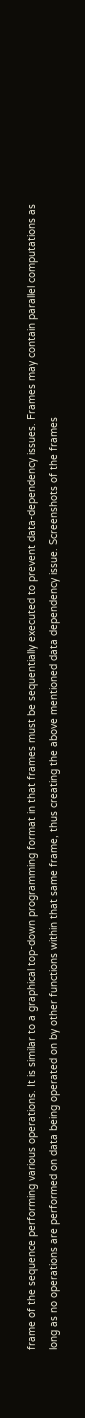frame of the sequence performing various operations. It is similar to a graphical top-down programming format in that frames must be sequentially executed to prevent data-dependency issues. Frames may contain parallel computations as long as no operations are performed on data being operated on by other functions within that same frame, thus creating the above mentioned data dependency issue. Screenshots of the frames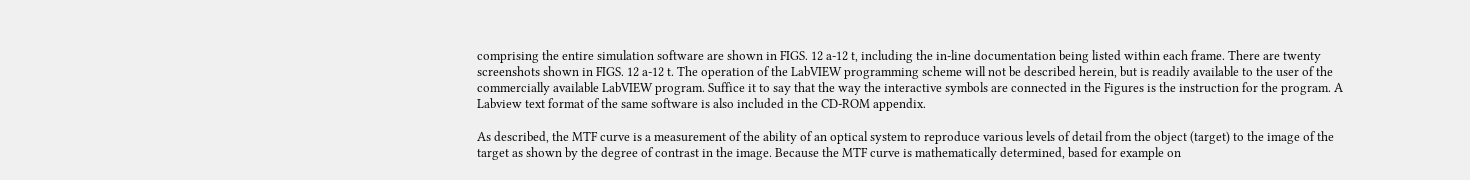comprising the entire simulation software are shown in FIGS. 12 a-12 t, including the in-line documentation being listed within each frame. There are twenty screenshots shown in FIGS. 12 a-12 t. The operation of the LabVIEW programming scheme will not be described herein, but is readily available to the user of the commercially available LabVIEW program. Suffice it to say that the way the interactive symbols are connected in the Figures is the instruction for the program. A Labview text format of the same software is also included in the CD-ROM appendix.

As described, the MTF curve is a measurement of the ability of an optical system to reproduce various levels of detail from the object (target) to the image of the target as shown by the degree of contrast in the image. Because the MTF curve is mathematically determined, based for example on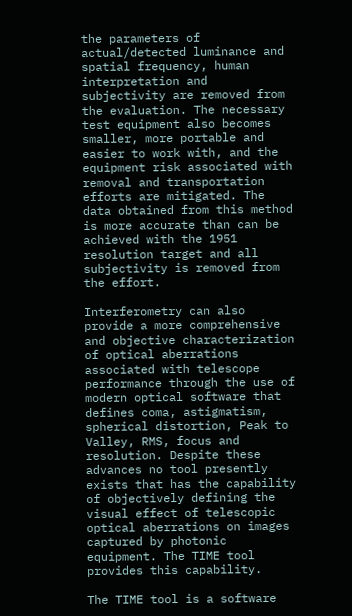the parameters of actual/detected luminance and spatial frequency, human interpretation and subjectivity are removed from the evaluation. The necessary test equipment also becomes smaller, more portable and easier to work with, and the equipment risk associated with removal and transportation efforts are mitigated. The data obtained from this method is more accurate than can be achieved with the 1951 resolution target and all subjectivity is removed from the effort.

Interferometry can also provide a more comprehensive and objective characterization of optical aberrations associated with telescope performance through the use of modern optical software that defines coma, astigmatism, spherical distortion, Peak to Valley, RMS, focus and resolution. Despite these advances no tool presently exists that has the capability of objectively defining the visual effect of telescopic optical aberrations on images captured by photonic equipment. The TIME tool provides this capability.

The TIME tool is a software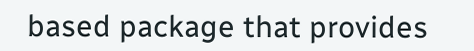based package that provides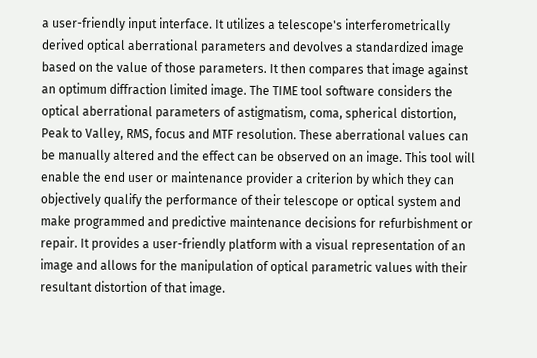a user-friendly input interface. It utilizes a telescope's interferometrically derived optical aberrational parameters and devolves a standardized image based on the value of those parameters. It then compares that image against an optimum diffraction limited image. The TIME tool software considers the optical aberrational parameters of astigmatism, coma, spherical distortion, Peak to Valley, RMS, focus and MTF resolution. These aberrational values can be manually altered and the effect can be observed on an image. This tool will enable the end user or maintenance provider a criterion by which they can objectively qualify the performance of their telescope or optical system and make programmed and predictive maintenance decisions for refurbishment or repair. It provides a user-friendly platform with a visual representation of an image and allows for the manipulation of optical parametric values with their resultant distortion of that image.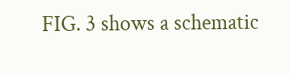FIG. 3 shows a schematic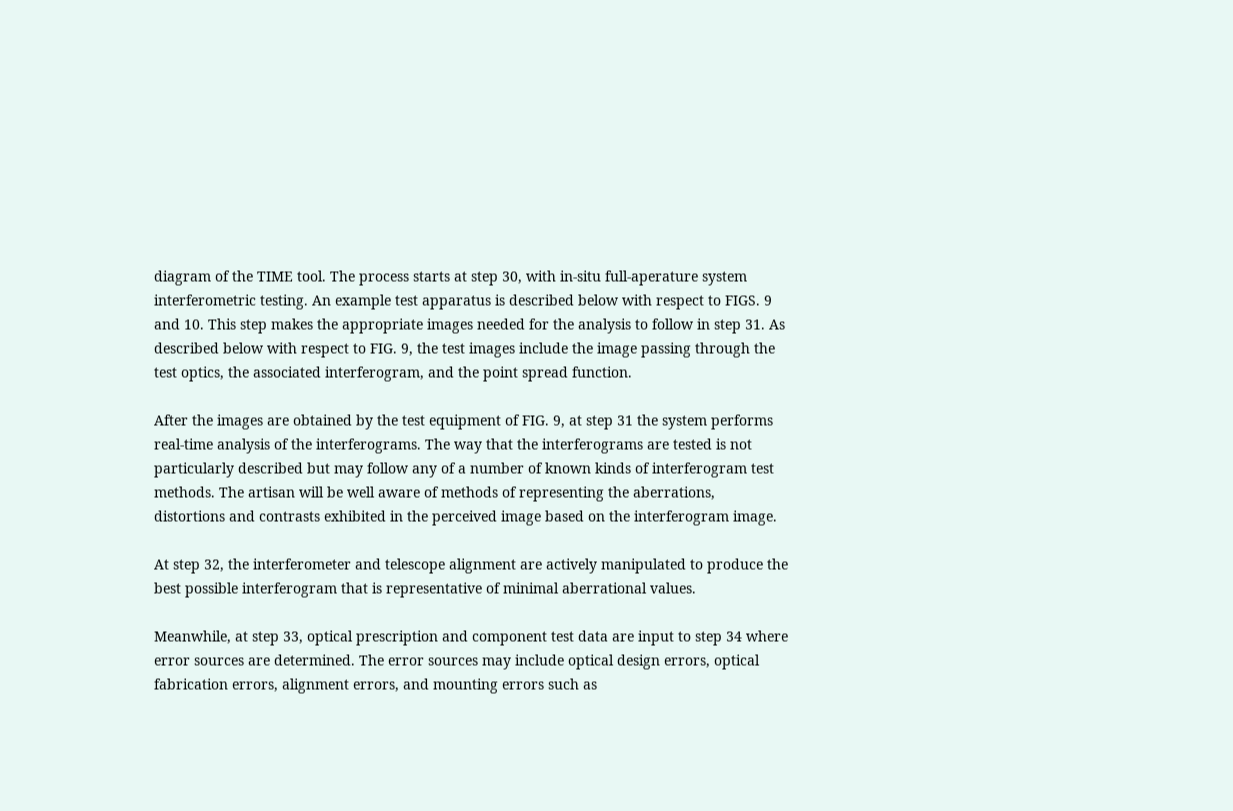diagram of the TIME tool. The process starts at step 30, with in-situ full-aperature system interferometric testing. An example test apparatus is described below with respect to FIGS. 9 and 10. This step makes the appropriate images needed for the analysis to follow in step 31. As described below with respect to FIG. 9, the test images include the image passing through the test optics, the associated interferogram, and the point spread function.

After the images are obtained by the test equipment of FIG. 9, at step 31 the system performs real-time analysis of the interferograms. The way that the interferograms are tested is not particularly described but may follow any of a number of known kinds of interferogram test methods. The artisan will be well aware of methods of representing the aberrations, distortions and contrasts exhibited in the perceived image based on the interferogram image.

At step 32, the interferometer and telescope alignment are actively manipulated to produce the best possible interferogram that is representative of minimal aberrational values.

Meanwhile, at step 33, optical prescription and component test data are input to step 34 where error sources are determined. The error sources may include optical design errors, optical fabrication errors, alignment errors, and mounting errors such as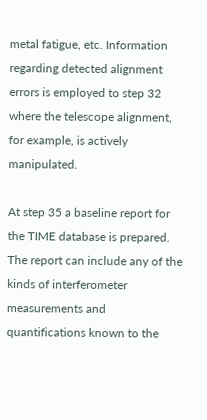metal fatigue, etc. Information regarding detected alignment errors is employed to step 32 where the telescope alignment, for example, is actively manipulated.

At step 35 a baseline report for the TIME database is prepared. The report can include any of the kinds of interferometer measurements and quantifications known to the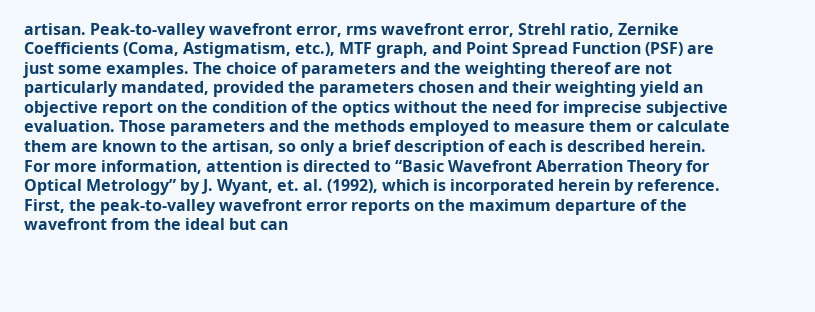artisan. Peak-to-valley wavefront error, rms wavefront error, Strehl ratio, Zernike Coefficients (Coma, Astigmatism, etc.), MTF graph, and Point Spread Function (PSF) are just some examples. The choice of parameters and the weighting thereof are not particularly mandated, provided the parameters chosen and their weighting yield an objective report on the condition of the optics without the need for imprecise subjective evaluation. Those parameters and the methods employed to measure them or calculate them are known to the artisan, so only a brief description of each is described herein. For more information, attention is directed to “Basic Wavefront Aberration Theory for Optical Metrology” by J. Wyant, et. al. (1992), which is incorporated herein by reference. First, the peak-to-valley wavefront error reports on the maximum departure of the wavefront from the ideal but can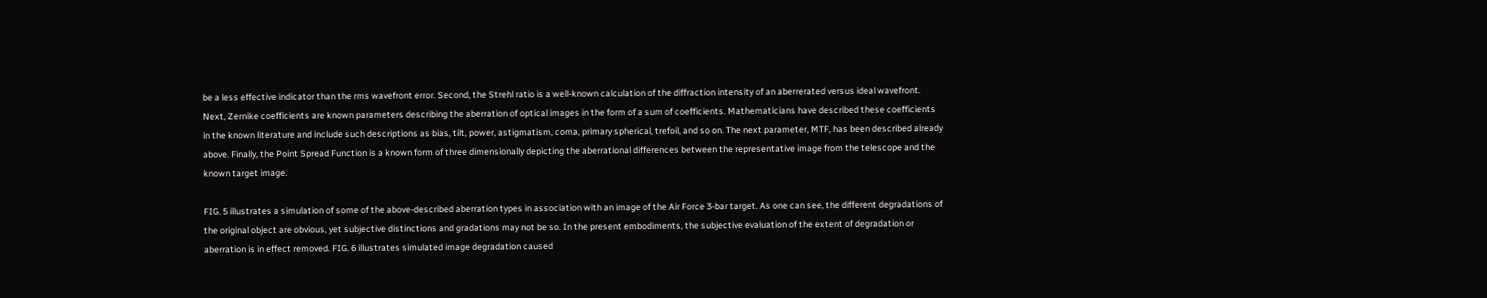be a less effective indicator than the rms wavefront error. Second, the Strehl ratio is a well-known calculation of the diffraction intensity of an aberrerated versus ideal wavefront. Next, Zernike coefficients are known parameters describing the aberration of optical images in the form of a sum of coefficients. Mathematicians have described these coefficients in the known literature and include such descriptions as bias, tilt, power, astigmatism, coma, primary spherical, trefoil, and so on. The next parameter, MTF, has been described already above. Finally, the Point Spread Function is a known form of three dimensionally depicting the aberrational differences between the representative image from the telescope and the known target image.

FIG. 5 illustrates a simulation of some of the above-described aberration types in association with an image of the Air Force 3-bar target. As one can see, the different degradations of the original object are obvious, yet subjective distinctions and gradations may not be so. In the present embodiments, the subjective evaluation of the extent of degradation or aberration is in effect removed. FIG. 6 illustrates simulated image degradation caused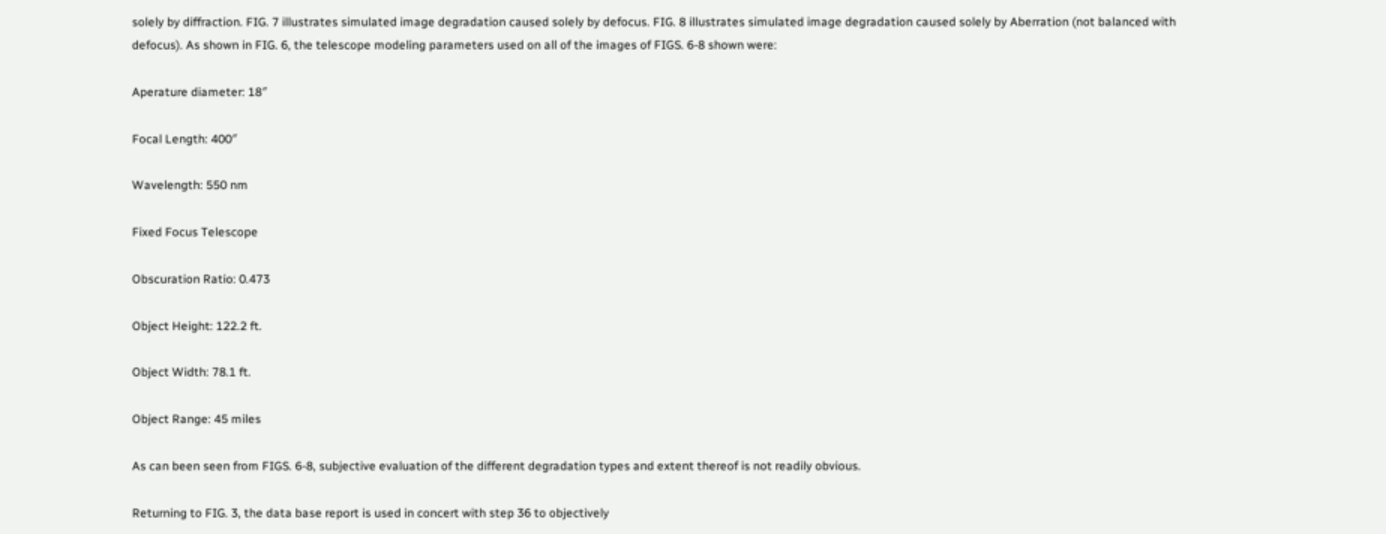solely by diffraction. FIG. 7 illustrates simulated image degradation caused solely by defocus. FIG. 8 illustrates simulated image degradation caused solely by Aberration (not balanced with defocus). As shown in FIG. 6, the telescope modeling parameters used on all of the images of FIGS. 6-8 shown were:

Aperature diameter: 18″

Focal Length: 400″

Wavelength: 550 nm

Fixed Focus Telescope

Obscuration Ratio: 0.473

Object Height: 122.2 ft.

Object Width: 78.1 ft.

Object Range: 45 miles

As can been seen from FIGS. 6-8, subjective evaluation of the different degradation types and extent thereof is not readily obvious.

Returning to FIG. 3, the data base report is used in concert with step 36 to objectively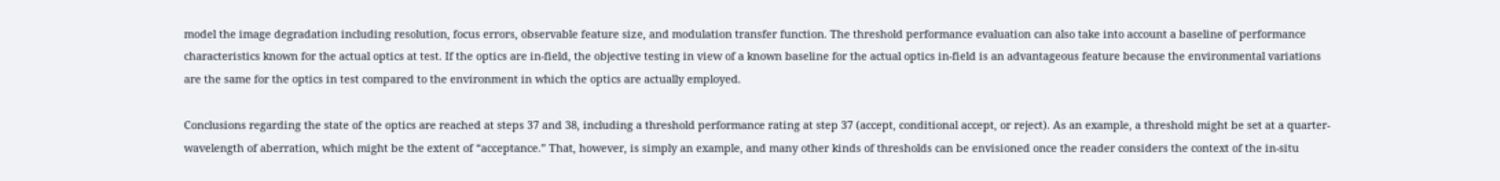model the image degradation including resolution, focus errors, observable feature size, and modulation transfer function. The threshold performance evaluation can also take into account a baseline of performance characteristics known for the actual optics at test. If the optics are in-field, the objective testing in view of a known baseline for the actual optics in-field is an advantageous feature because the environmental variations are the same for the optics in test compared to the environment in which the optics are actually employed.

Conclusions regarding the state of the optics are reached at steps 37 and 38, including a threshold performance rating at step 37 (accept, conditional accept, or reject). As an example, a threshold might be set at a quarter-wavelength of aberration, which might be the extent of “acceptance.” That, however, is simply an example, and many other kinds of thresholds can be envisioned once the reader considers the context of the in-situ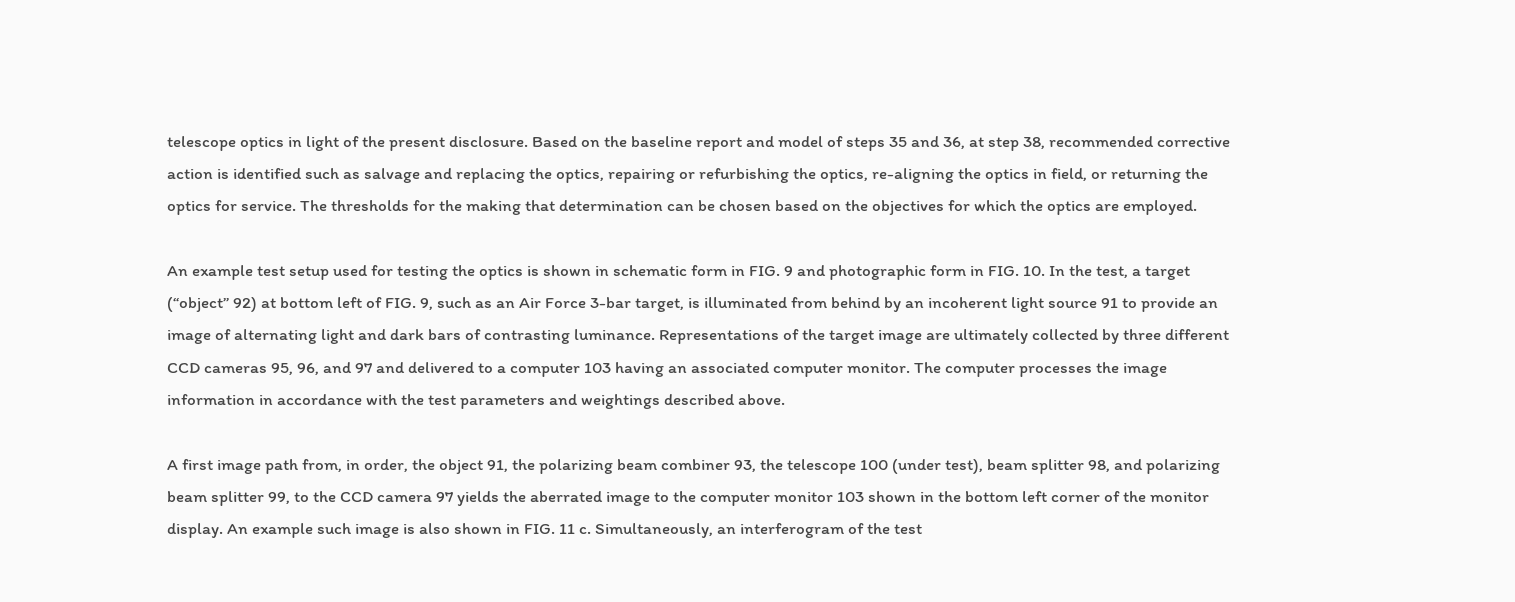telescope optics in light of the present disclosure. Based on the baseline report and model of steps 35 and 36, at step 38, recommended corrective action is identified such as salvage and replacing the optics, repairing or refurbishing the optics, re-aligning the optics in field, or returning the optics for service. The thresholds for the making that determination can be chosen based on the objectives for which the optics are employed.

An example test setup used for testing the optics is shown in schematic form in FIG. 9 and photographic form in FIG. 10. In the test, a target (“object” 92) at bottom left of FIG. 9, such as an Air Force 3-bar target, is illuminated from behind by an incoherent light source 91 to provide an image of alternating light and dark bars of contrasting luminance. Representations of the target image are ultimately collected by three different CCD cameras 95, 96, and 97 and delivered to a computer 103 having an associated computer monitor. The computer processes the image information in accordance with the test parameters and weightings described above.

A first image path from, in order, the object 91, the polarizing beam combiner 93, the telescope 100 (under test), beam splitter 98, and polarizing beam splitter 99, to the CCD camera 97 yields the aberrated image to the computer monitor 103 shown in the bottom left corner of the monitor display. An example such image is also shown in FIG. 11 c. Simultaneously, an interferogram of the test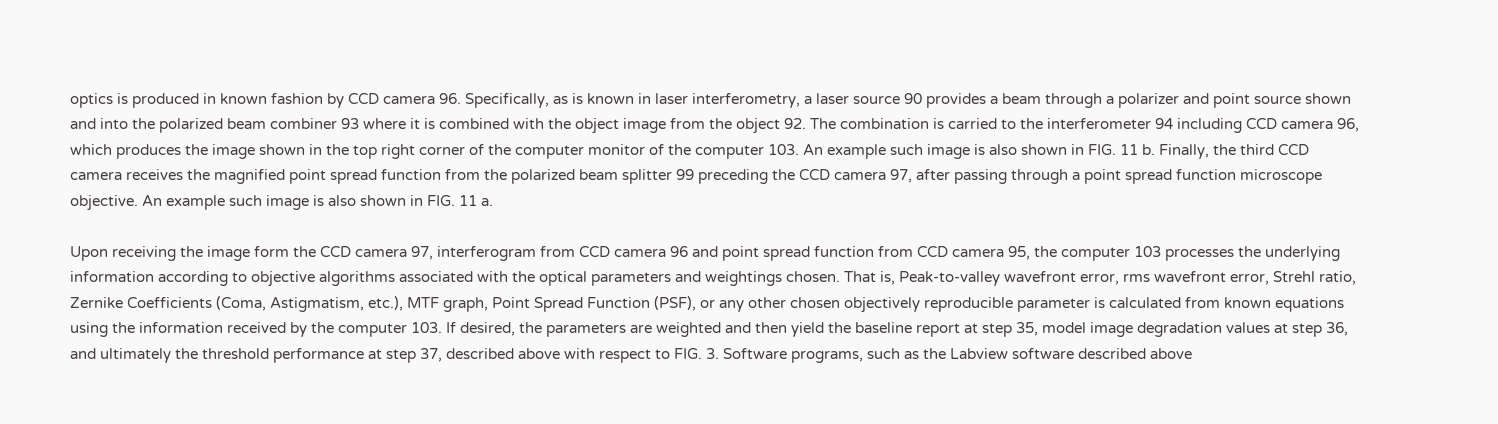optics is produced in known fashion by CCD camera 96. Specifically, as is known in laser interferometry, a laser source 90 provides a beam through a polarizer and point source shown and into the polarized beam combiner 93 where it is combined with the object image from the object 92. The combination is carried to the interferometer 94 including CCD camera 96, which produces the image shown in the top right corner of the computer monitor of the computer 103. An example such image is also shown in FIG. 11 b. Finally, the third CCD camera receives the magnified point spread function from the polarized beam splitter 99 preceding the CCD camera 97, after passing through a point spread function microscope objective. An example such image is also shown in FIG. 11 a.

Upon receiving the image form the CCD camera 97, interferogram from CCD camera 96 and point spread function from CCD camera 95, the computer 103 processes the underlying information according to objective algorithms associated with the optical parameters and weightings chosen. That is, Peak-to-valley wavefront error, rms wavefront error, Strehl ratio, Zernike Coefficients (Coma, Astigmatism, etc.), MTF graph, Point Spread Function (PSF), or any other chosen objectively reproducible parameter is calculated from known equations using the information received by the computer 103. If desired, the parameters are weighted and then yield the baseline report at step 35, model image degradation values at step 36, and ultimately the threshold performance at step 37, described above with respect to FIG. 3. Software programs, such as the Labview software described above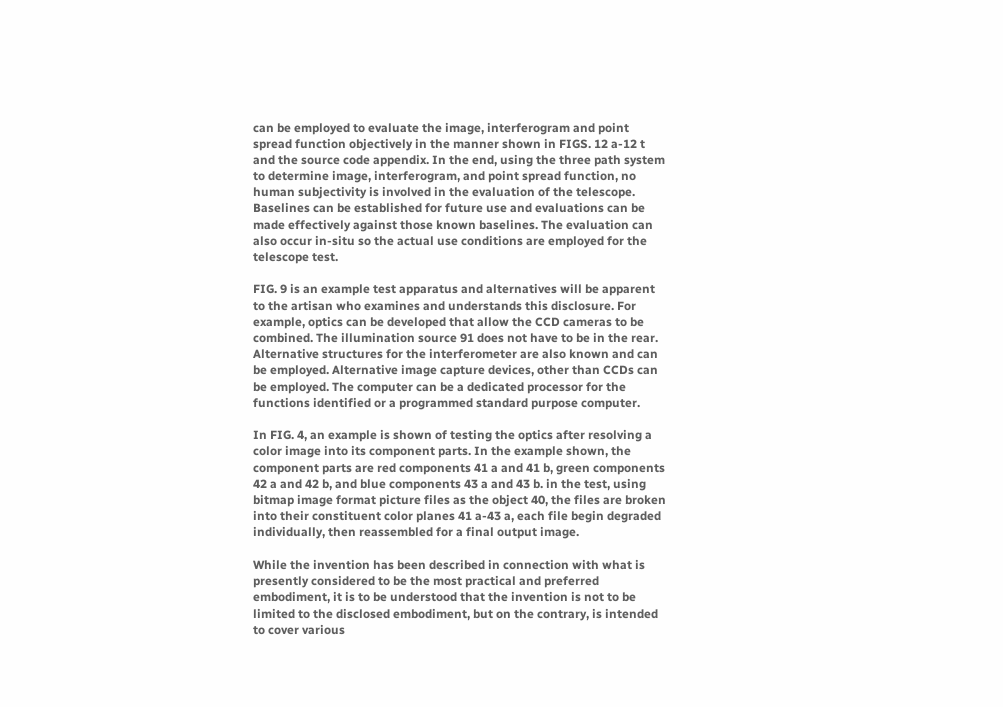can be employed to evaluate the image, interferogram and point spread function objectively in the manner shown in FIGS. 12 a-12 t and the source code appendix. In the end, using the three path system to determine image, interferogram, and point spread function, no human subjectivity is involved in the evaluation of the telescope. Baselines can be established for future use and evaluations can be made effectively against those known baselines. The evaluation can also occur in-situ so the actual use conditions are employed for the telescope test.

FIG. 9 is an example test apparatus and alternatives will be apparent to the artisan who examines and understands this disclosure. For example, optics can be developed that allow the CCD cameras to be combined. The illumination source 91 does not have to be in the rear. Alternative structures for the interferometer are also known and can be employed. Alternative image capture devices, other than CCDs can be employed. The computer can be a dedicated processor for the functions identified or a programmed standard purpose computer.

In FIG. 4, an example is shown of testing the optics after resolving a color image into its component parts. In the example shown, the component parts are red components 41 a and 41 b, green components 42 a and 42 b, and blue components 43 a and 43 b. in the test, using bitmap image format picture files as the object 40, the files are broken into their constituent color planes 41 a-43 a, each file begin degraded individually, then reassembled for a final output image.

While the invention has been described in connection with what is presently considered to be the most practical and preferred embodiment, it is to be understood that the invention is not to be limited to the disclosed embodiment, but on the contrary, is intended to cover various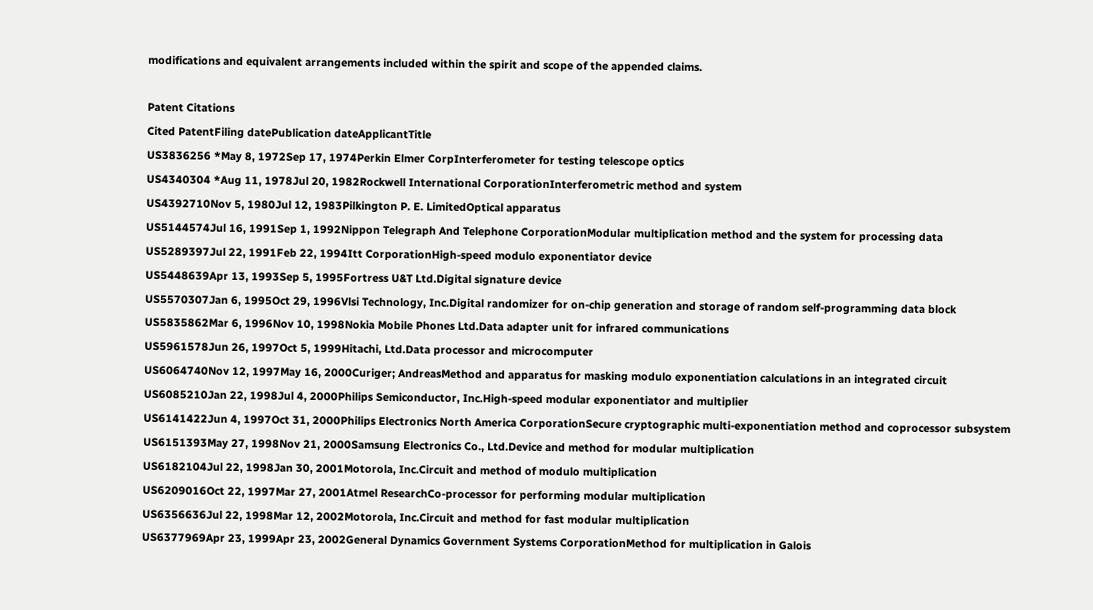modifications and equivalent arrangements included within the spirit and scope of the appended claims.

Patent Citations
Cited PatentFiling datePublication dateApplicantTitle
US3836256 *May 8, 1972Sep 17, 1974Perkin Elmer CorpInterferometer for testing telescope optics
US4340304 *Aug 11, 1978Jul 20, 1982Rockwell International CorporationInterferometric method and system
US4392710Nov 5, 1980Jul 12, 1983Pilkington P. E. LimitedOptical apparatus
US5144574Jul 16, 1991Sep 1, 1992Nippon Telegraph And Telephone CorporationModular multiplication method and the system for processing data
US5289397Jul 22, 1991Feb 22, 1994Itt CorporationHigh-speed modulo exponentiator device
US5448639Apr 13, 1993Sep 5, 1995Fortress U&T Ltd.Digital signature device
US5570307Jan 6, 1995Oct 29, 1996Vlsi Technology, Inc.Digital randomizer for on-chip generation and storage of random self-programming data block
US5835862Mar 6, 1996Nov 10, 1998Nokia Mobile Phones Ltd.Data adapter unit for infrared communications
US5961578Jun 26, 1997Oct 5, 1999Hitachi, Ltd.Data processor and microcomputer
US6064740Nov 12, 1997May 16, 2000Curiger; AndreasMethod and apparatus for masking modulo exponentiation calculations in an integrated circuit
US6085210Jan 22, 1998Jul 4, 2000Philips Semiconductor, Inc.High-speed modular exponentiator and multiplier
US6141422Jun 4, 1997Oct 31, 2000Philips Electronics North America CorporationSecure cryptographic multi-exponentiation method and coprocessor subsystem
US6151393May 27, 1998Nov 21, 2000Samsung Electronics Co., Ltd.Device and method for modular multiplication
US6182104Jul 22, 1998Jan 30, 2001Motorola, Inc.Circuit and method of modulo multiplication
US6209016Oct 22, 1997Mar 27, 2001Atmel ResearchCo-processor for performing modular multiplication
US6356636Jul 22, 1998Mar 12, 2002Motorola, Inc.Circuit and method for fast modular multiplication
US6377969Apr 23, 1999Apr 23, 2002General Dynamics Government Systems CorporationMethod for multiplication in Galois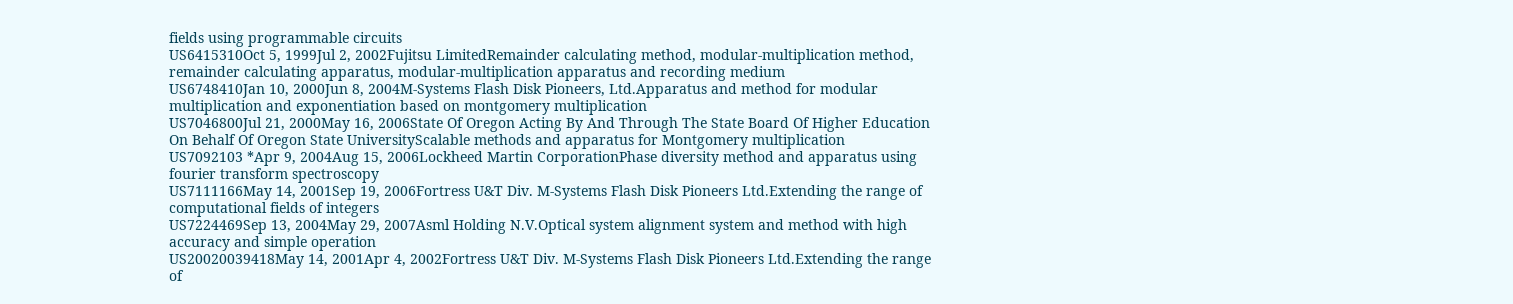fields using programmable circuits
US6415310Oct 5, 1999Jul 2, 2002Fujitsu LimitedRemainder calculating method, modular-multiplication method, remainder calculating apparatus, modular-multiplication apparatus and recording medium
US6748410Jan 10, 2000Jun 8, 2004M-Systems Flash Disk Pioneers, Ltd.Apparatus and method for modular multiplication and exponentiation based on montgomery multiplication
US7046800Jul 21, 2000May 16, 2006State Of Oregon Acting By And Through The State Board Of Higher Education On Behalf Of Oregon State UniversityScalable methods and apparatus for Montgomery multiplication
US7092103 *Apr 9, 2004Aug 15, 2006Lockheed Martin CorporationPhase diversity method and apparatus using fourier transform spectroscopy
US7111166May 14, 2001Sep 19, 2006Fortress U&T Div. M-Systems Flash Disk Pioneers Ltd.Extending the range of computational fields of integers
US7224469Sep 13, 2004May 29, 2007Asml Holding N.V.Optical system alignment system and method with high accuracy and simple operation
US20020039418May 14, 2001Apr 4, 2002Fortress U&T Div. M-Systems Flash Disk Pioneers Ltd.Extending the range of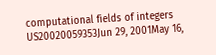computational fields of integers
US20020059353Jun 29, 2001May 16,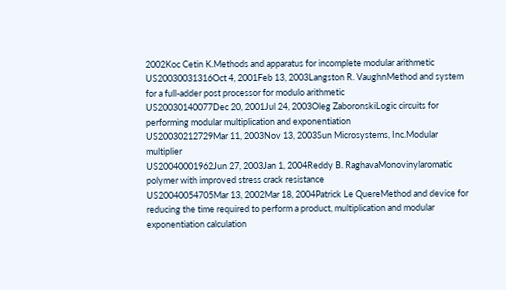2002Koc Cetin K.Methods and apparatus for incomplete modular arithmetic
US20030031316Oct 4, 2001Feb 13, 2003Langston R. VaughnMethod and system for a full-adder post processor for modulo arithmetic
US20030140077Dec 20, 2001Jul 24, 2003Oleg ZaboronskiLogic circuits for performing modular multiplication and exponentiation
US20030212729Mar 11, 2003Nov 13, 2003Sun Microsystems, Inc.Modular multiplier
US20040001962Jun 27, 2003Jan 1, 2004Reddy B. RaghavaMonovinylaromatic polymer with improved stress crack resistance
US20040054705Mar 13, 2002Mar 18, 2004Patrick Le QuereMethod and device for reducing the time required to perform a product, multiplication and modular exponentiation calculation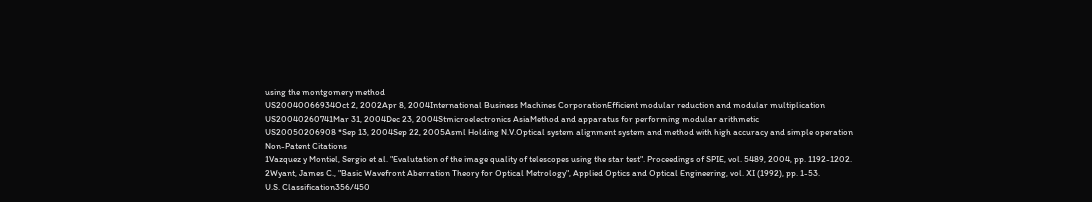using the montgomery method
US20040066934Oct 2, 2002Apr 8, 2004International Business Machines CorporationEfficient modular reduction and modular multiplication
US20040260741Mar 31, 2004Dec 23, 2004Stmicroelectronics AsiaMethod and apparatus for performing modular arithmetic
US20050206908 *Sep 13, 2004Sep 22, 2005Asml Holding N.V.Optical system alignment system and method with high accuracy and simple operation
Non-Patent Citations
1Vazquez y Montiel, Sergio et al. "Evalutation of the image quality of telescopes using the star test". Proceedings of SPIE, vol. 5489, 2004, pp. 1192-1202.
2Wyant, James C., "Basic Wavefront Aberration Theory for Optical Metrology", Applied Optics and Optical Engineering, vol. XI (1992), pp. 1-53.
U.S. Classification356/450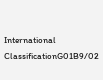International ClassificationG01B9/02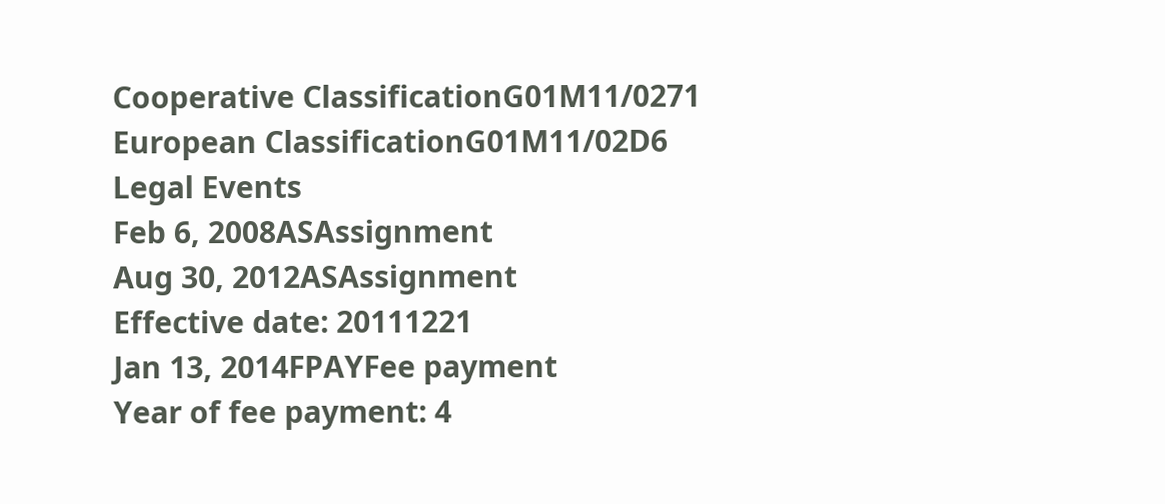Cooperative ClassificationG01M11/0271
European ClassificationG01M11/02D6
Legal Events
Feb 6, 2008ASAssignment
Aug 30, 2012ASAssignment
Effective date: 20111221
Jan 13, 2014FPAYFee payment
Year of fee payment: 4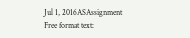Jul 1, 2016ASAssignment
Free format text: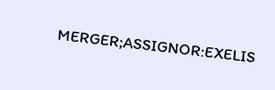MERGER;ASSIGNOR:EXELIS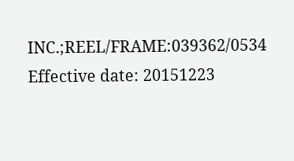INC.;REEL/FRAME:039362/0534
Effective date: 20151223